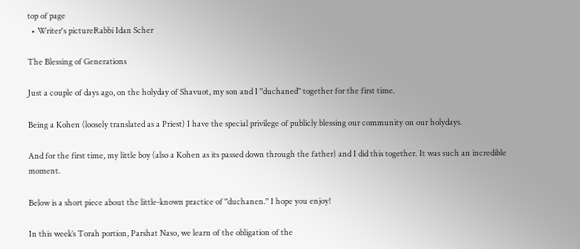top of page
  • Writer's pictureRabbi Idan Scher

The Blessing of Generations

Just a couple of days ago, on the holyday of Shavuot, my son and I "duchaned" together for the first time.

Being a Kohen (loosely translated as a Priest) I have the special privilege of publicly blessing our community on our holydays.

And for the first time, my little boy (also a Kohen as its passed down through the father) and I did this together. It was such an incredible moment.

Below is a short piece about the little-known practice of "duchanen." I hope you enjoy!

In this week’s Torah portion, Parshat Naso, we learn of the obligation of the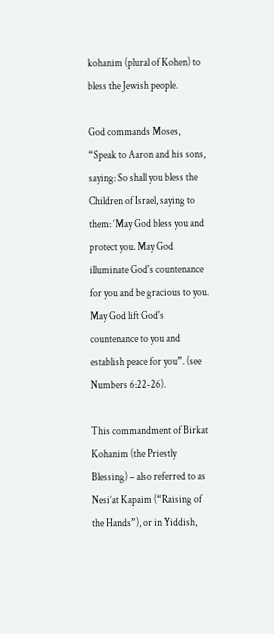kohanim (plural of Kohen) to bless the Jewish people.

God commands Moses, “Speak to Aaron and his sons, saying: So shall you bless the Children of Israel, saying to them: ‘May God bless you and protect you. May God illuminate God's countenance for you and be gracious to you. May God lift God's countenance to you and establish peace for you”. (see Numbers 6:22-26).

This commandment of Birkat Kohanim (the Priestly Blessing) – also referred to as Nesi’at Kapaim (“Raising of the Hands”), or in Yiddish,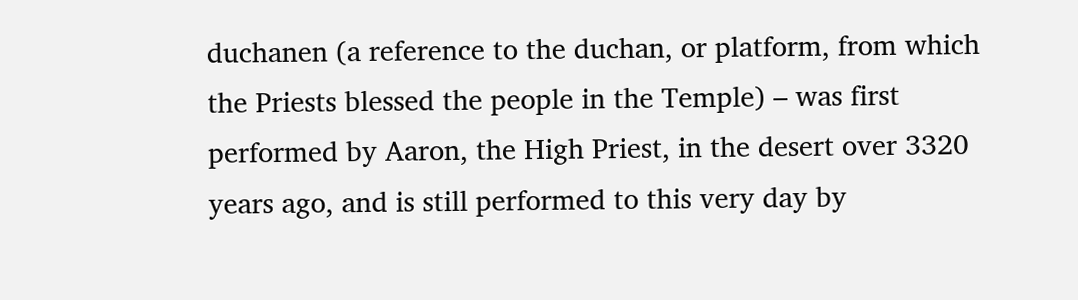duchanen (a reference to the duchan, or platform, from which the Priests blessed the people in the Temple) – was first performed by Aaron, the High Priest, in the desert over 3320 years ago, and is still performed to this very day by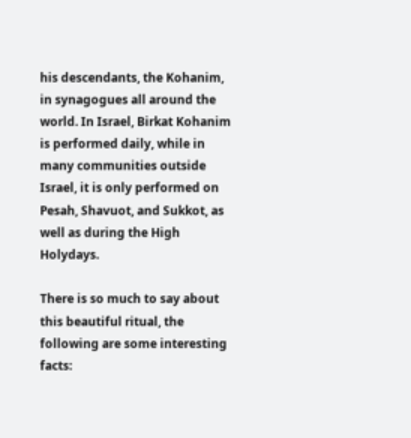his descendants, the Kohanim, in synagogues all around the world. In Israel, Birkat Kohanim is performed daily, while in many communities outside Israel, it is only performed on Pesah, Shavuot, and Sukkot, as well as during the High Holydays.

There is so much to say about this beautiful ritual, the following are some interesting facts: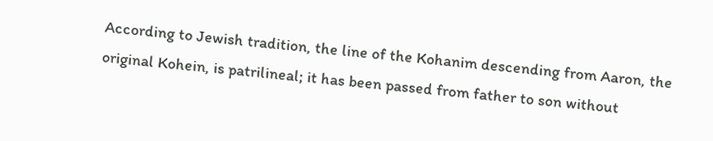According to Jewish tradition, the line of the Kohanim descending from Aaron, the original Kohein, is patrilineal; it has been passed from father to son without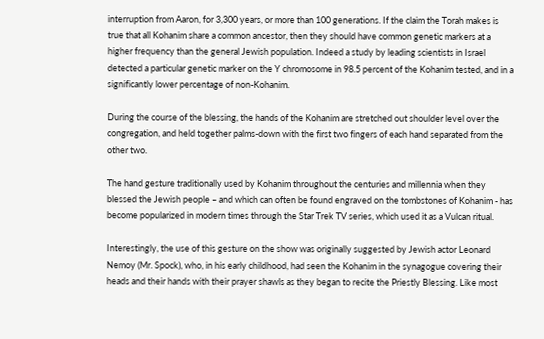interruption from Aaron, for 3,300 years, or more than 100 generations. If the claim the Torah makes is true that all Kohanim share a common ancestor, then they should have common genetic markers at a higher frequency than the general Jewish population. Indeed a study by leading scientists in Israel detected a particular genetic marker on the Y chromosome in 98.5 percent of the Kohanim tested, and in a significantly lower percentage of non-Kohanim.

During the course of the blessing, the hands of the Kohanim are stretched out shoulder level over the congregation, and held together palms-down with the first two fingers of each hand separated from the other two.

The hand gesture traditionally used by Kohanim throughout the centuries and millennia when they blessed the Jewish people – and which can often be found engraved on the tombstones of Kohanim - has become popularized in modern times through the Star Trek TV series, which used it as a Vulcan ritual.

Interestingly, the use of this gesture on the show was originally suggested by Jewish actor Leonard Nemoy (Mr. Spock), who, in his early childhood, had seen the Kohanim in the synagogue covering their heads and their hands with their prayer shawls as they began to recite the Priestly Blessing. Like most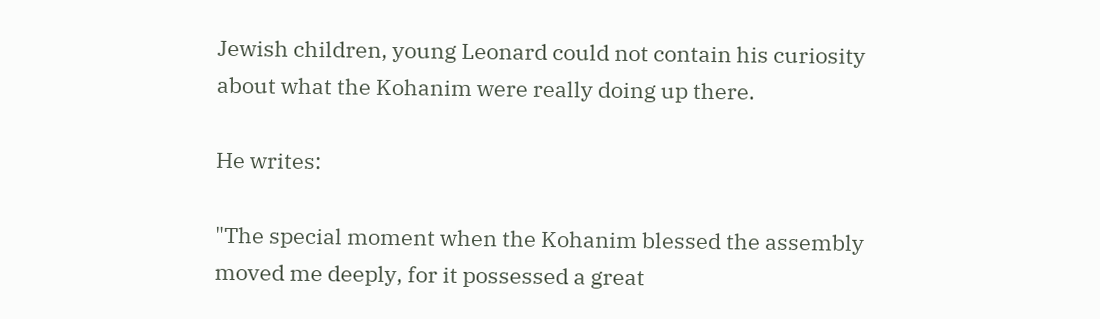Jewish children, young Leonard could not contain his curiosity about what the Kohanim were really doing up there.

He writes:

"The special moment when the Kohanim blessed the assembly moved me deeply, for it possessed a great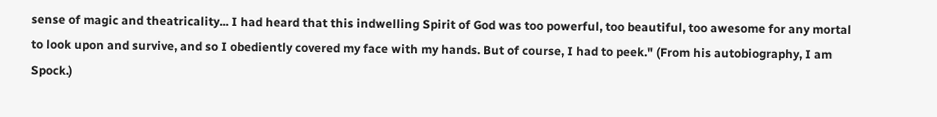sense of magic and theatricality... I had heard that this indwelling Spirit of God was too powerful, too beautiful, too awesome for any mortal to look upon and survive, and so I obediently covered my face with my hands. But of course, I had to peek." (From his autobiography, I am Spock.)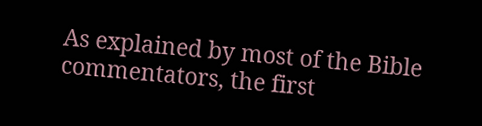As explained by most of the Bible commentators, the first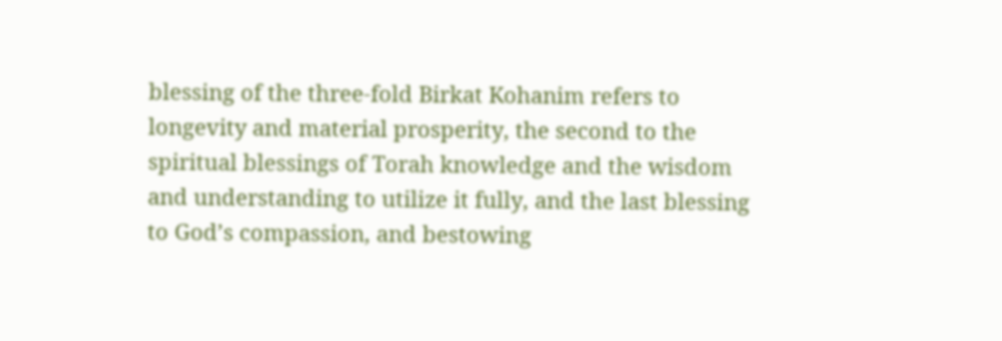blessing of the three-fold Birkat Kohanim refers to longevity and material prosperity, the second to the spiritual blessings of Torah knowledge and the wisdom and understanding to utilize it fully, and the last blessing to God’s compassion, and bestowing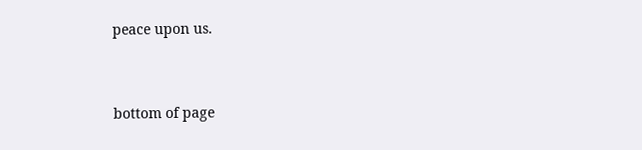peace upon us.


bottom of page